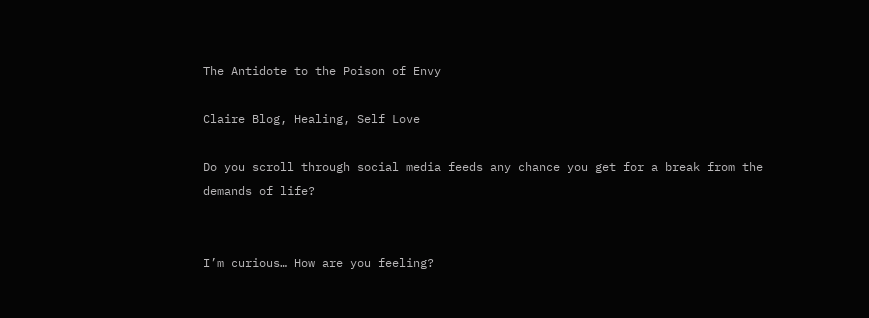The Antidote to the Poison of Envy

Claire Blog, Healing, Self Love

Do you scroll through social media feeds any chance you get for a break from the demands of life?


I’m curious… How are you feeling?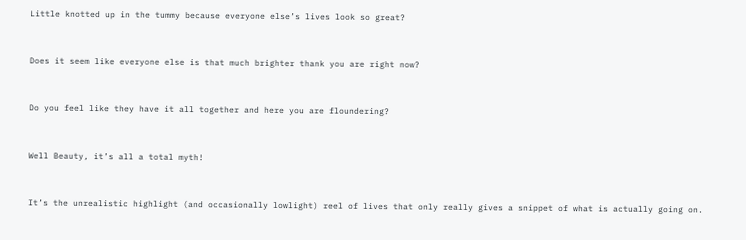Little knotted up in the tummy because everyone else’s lives look so great?


Does it seem like everyone else is that much brighter thank you are right now?


Do you feel like they have it all together and here you are floundering?


Well Beauty, it’s all a total myth!


It’s the unrealistic highlight (and occasionally lowlight) reel of lives that only really gives a snippet of what is actually going on.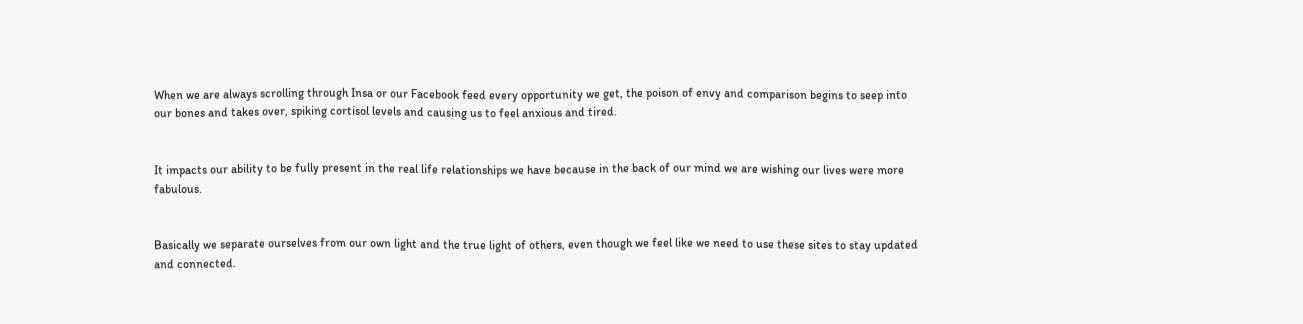When we are always scrolling through Insa or our Facebook feed every opportunity we get, the poison of envy and comparison begins to seep into our bones and takes over, spiking cortisol levels and causing us to feel anxious and tired.


It impacts our ability to be fully present in the real life relationships we have because in the back of our mind we are wishing our lives were more fabulous.


Basically we separate ourselves from our own light and the true light of others, even though we feel like we need to use these sites to stay updated and connected.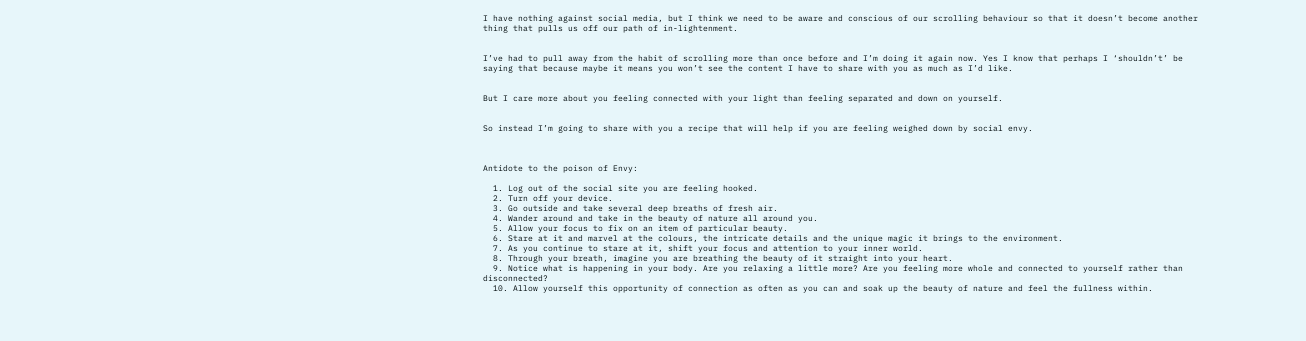I have nothing against social media, but I think we need to be aware and conscious of our scrolling behaviour so that it doesn’t become another thing that pulls us off our path of in-lightenment.


I’ve had to pull away from the habit of scrolling more than once before and I’m doing it again now. Yes I know that perhaps I ‘shouldn’t’ be saying that because maybe it means you won’t see the content I have to share with you as much as I’d like.


But I care more about you feeling connected with your light than feeling separated and down on yourself.


So instead I’m going to share with you a recipe that will help if you are feeling weighed down by social envy.



Antidote to the poison of Envy:

  1. Log out of the social site you are feeling hooked.
  2. Turn off your device.
  3. Go outside and take several deep breaths of fresh air.
  4. Wander around and take in the beauty of nature all around you.
  5. Allow your focus to fix on an item of particular beauty.
  6. Stare at it and marvel at the colours, the intricate details and the unique magic it brings to the environment.
  7. As you continue to stare at it, shift your focus and attention to your inner world.
  8. Through your breath, imagine you are breathing the beauty of it straight into your heart.
  9. Notice what is happening in your body. Are you relaxing a little more? Are you feeling more whole and connected to yourself rather than disconnected?
  10. Allow yourself this opportunity of connection as often as you can and soak up the beauty of nature and feel the fullness within.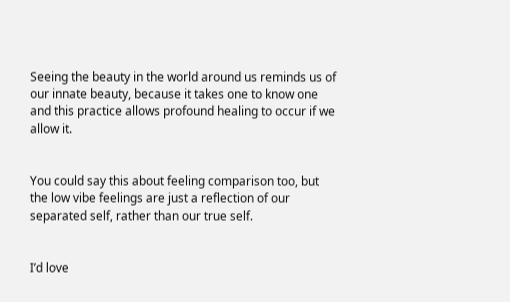Seeing the beauty in the world around us reminds us of our innate beauty, because it takes one to know one and this practice allows profound healing to occur if we allow it.


You could say this about feeling comparison too, but the low vibe feelings are just a reflection of our separated self, rather than our true self.


I’d love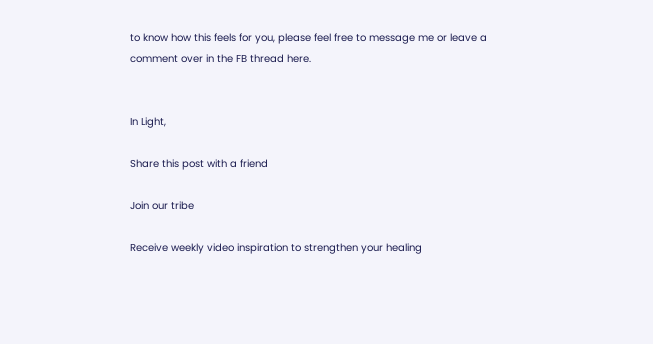to know how this feels for you, please feel free to message me or leave a comment over in the FB thread here.


In Light,

Share this post with a friend

Join our tribe

Receive weekly video inspiration to strengthen your healing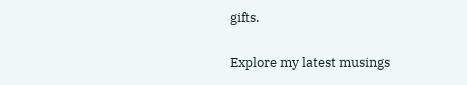gifts.

Explore my latest musings